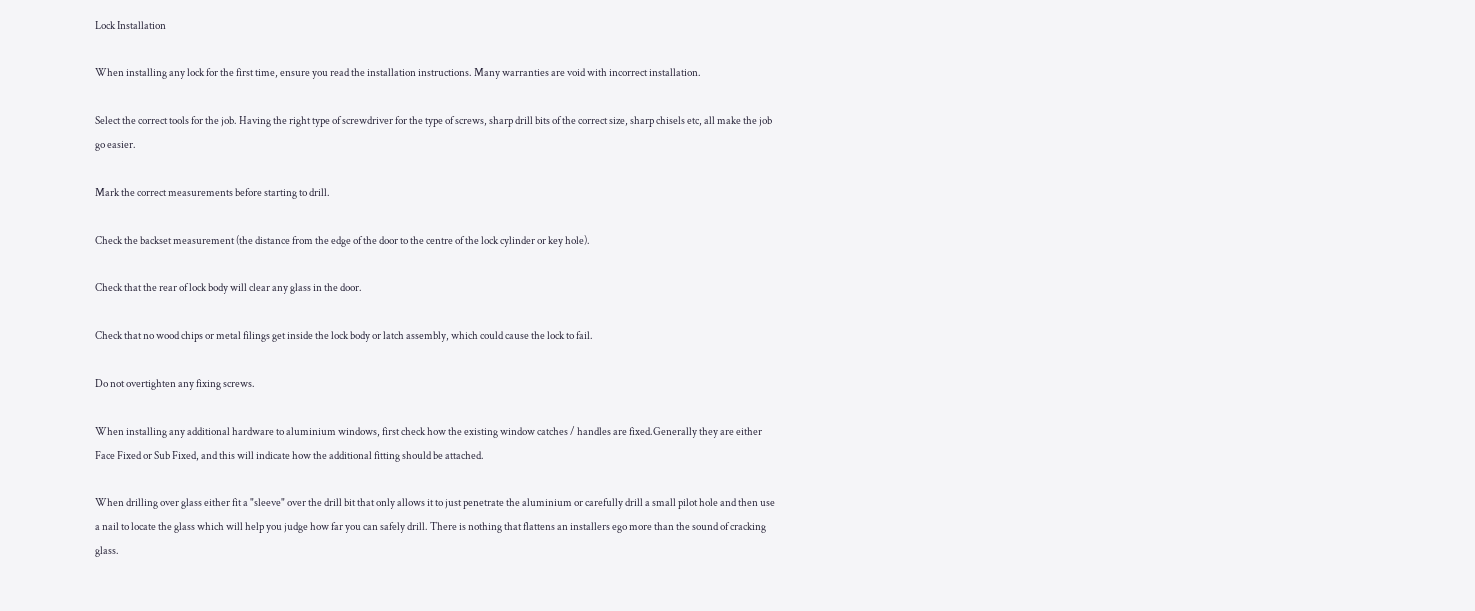Lock Installation

When installing any lock for the first time, ensure you read the installation instructions. Many warranties are void with incorrect installation.

Select the correct tools for the job. Having the right type of screwdriver for the type of screws, sharp drill bits of the correct size, sharp chisels etc, all make the job go easier.

Mark the correct measurements before starting to drill.

Check the backset measurement (the distance from the edge of the door to the centre of the lock cylinder or key hole).

Check that the rear of lock body will clear any glass in the door.

Check that no wood chips or metal filings get inside the lock body or latch assembly, which could cause the lock to fail.

Do not overtighten any fixing screws.

When installing any additional hardware to aluminium windows, first check how the existing window catches / handles are fixed.Generally they are either Face Fixed or Sub Fixed, and this will indicate how the additional fitting should be attached.

When drilling over glass either fit a "sleeve" over the drill bit that only allows it to just penetrate the aluminium or carefully drill a small pilot hole and then use a nail to locate the glass which will help you judge how far you can safely drill. There is nothing that flattens an installers ego more than the sound of cracking glass.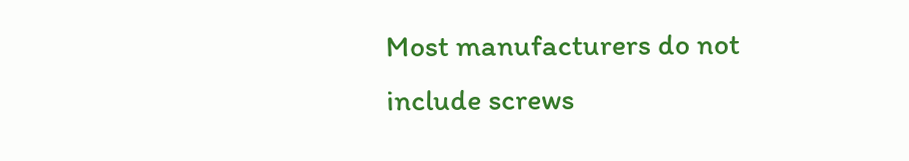Most manufacturers do not include screws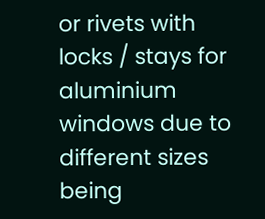or rivets with locks / stays for aluminium windows due to different sizes being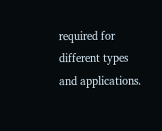required for different types and applications.